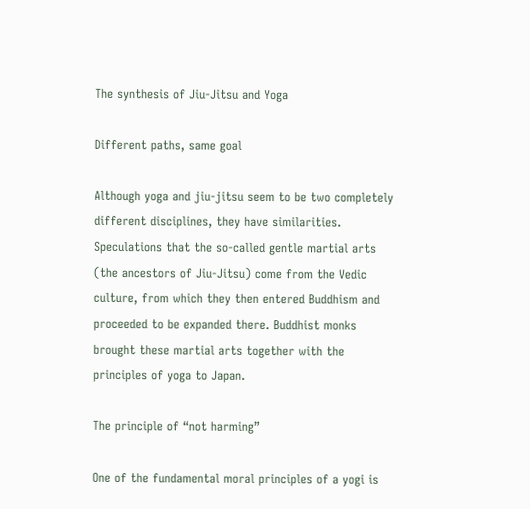The synthesis of Jiu-Jitsu and Yoga

Different paths, same goal

Although yoga and jiu-jitsu seem to be two completely different disciplines, they have similarities. Speculations that the so-called gentle martial arts (the ancestors of Jiu-Jitsu) come from the Vedic culture, from which they then entered Buddhism and proceeded to be expanded there. Buddhist monks brought these martial arts together with the principles of yoga to Japan.

The principle of “not harming”

One of the fundamental moral principles of a yogi is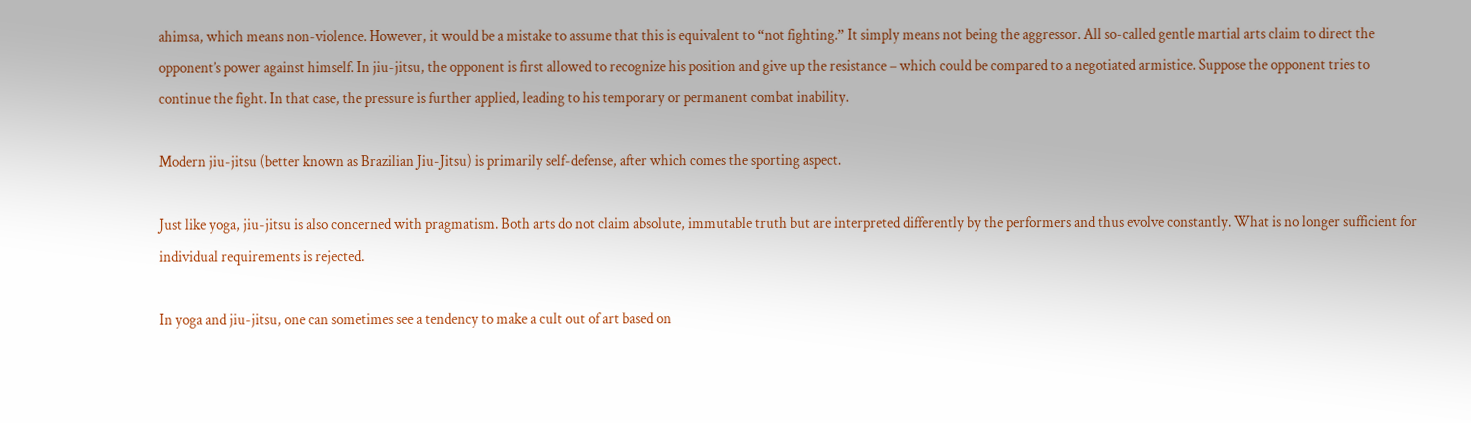ahimsa, which means non-violence. However, it would be a mistake to assume that this is equivalent to “not fighting.” It simply means not being the aggressor. All so-called gentle martial arts claim to direct the opponent’s power against himself. In jiu-jitsu, the opponent is first allowed to recognize his position and give up the resistance – which could be compared to a negotiated armistice. Suppose the opponent tries to continue the fight. In that case, the pressure is further applied, leading to his temporary or permanent combat inability.

Modern jiu-jitsu (better known as Brazilian Jiu-Jitsu) is primarily self-defense, after which comes the sporting aspect.

Just like yoga, jiu-jitsu is also concerned with pragmatism. Both arts do not claim absolute, immutable truth but are interpreted differently by the performers and thus evolve constantly. What is no longer sufficient for individual requirements is rejected.

In yoga and jiu-jitsu, one can sometimes see a tendency to make a cult out of art based on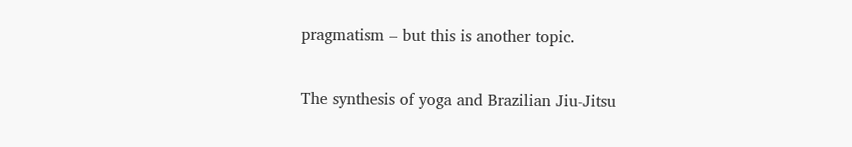pragmatism – but this is another topic.

The synthesis of yoga and Brazilian Jiu-Jitsu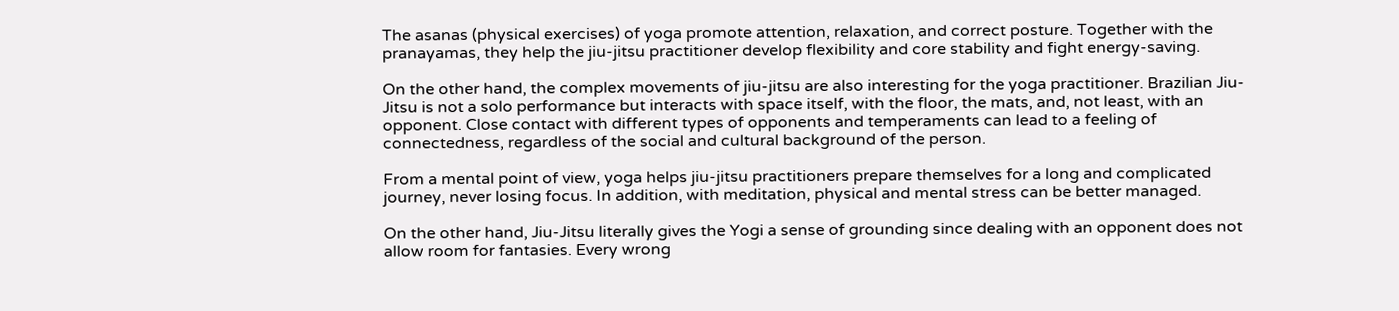The asanas (physical exercises) of yoga promote attention, relaxation, and correct posture. Together with the pranayamas, they help the jiu-jitsu practitioner develop flexibility and core stability and fight energy-saving.

On the other hand, the complex movements of jiu-jitsu are also interesting for the yoga practitioner. Brazilian Jiu-Jitsu is not a solo performance but interacts with space itself, with the floor, the mats, and, not least, with an opponent. Close contact with different types of opponents and temperaments can lead to a feeling of connectedness, regardless of the social and cultural background of the person.

From a mental point of view, yoga helps jiu-jitsu practitioners prepare themselves for a long and complicated journey, never losing focus. In addition, with meditation, physical and mental stress can be better managed.

On the other hand, Jiu-Jitsu literally gives the Yogi a sense of grounding since dealing with an opponent does not allow room for fantasies. Every wrong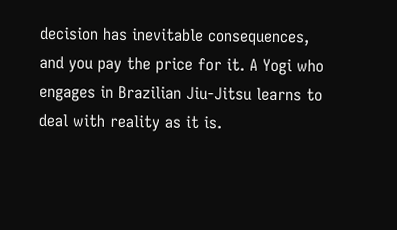decision has inevitable consequences, and you pay the price for it. A Yogi who engages in Brazilian Jiu-Jitsu learns to deal with reality as it is.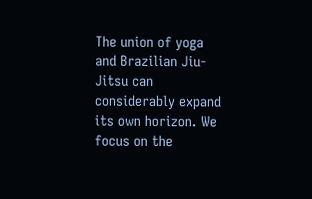The union of yoga and Brazilian Jiu-Jitsu can considerably expand its own horizon. We focus on the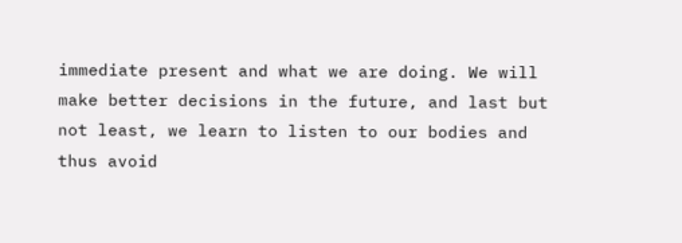immediate present and what we are doing. We will make better decisions in the future, and last but not least, we learn to listen to our bodies and thus avoid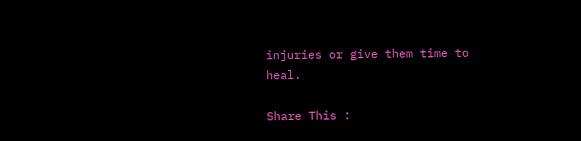injuries or give them time to heal.

Share This :